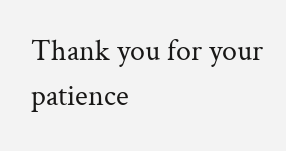Thank you for your patience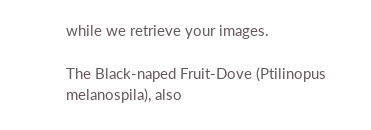while we retrieve your images.

The Black-naped Fruit-Dove (Ptilinopus melanospila), also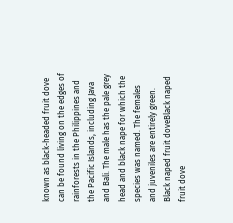known as black-headed fruit dove can be found living on the edges of rainforests in the Philippines and the Pacific Islands, including Java and Bali. The male has the pale grey head and black nape for which the species was named. The females and juveniles are entirely green.
Black naped fruit doveBlack naped fruit dove